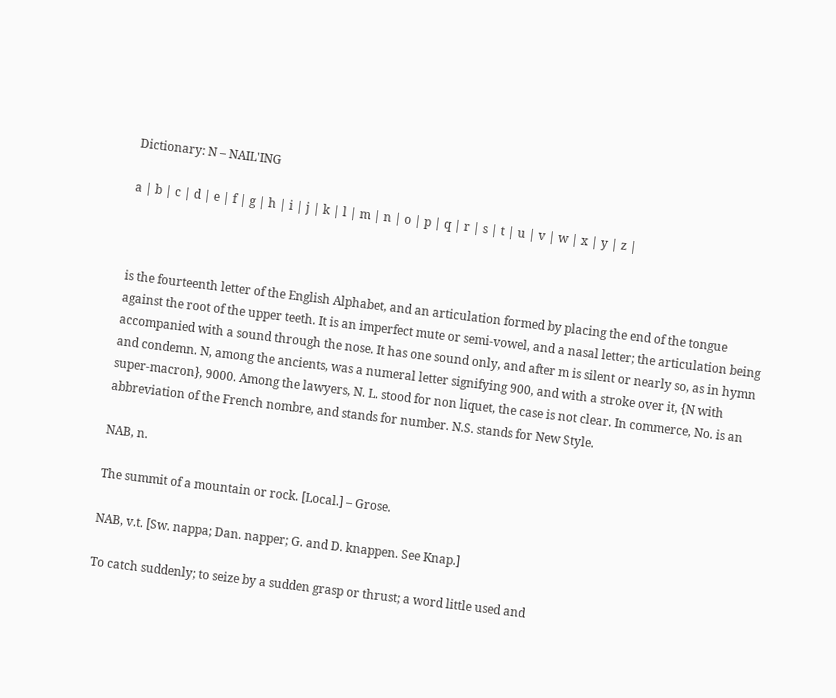Dictionary: N – NAIL'ING

a | b | c | d | e | f | g | h | i | j | k | l | m | n | o | p | q | r | s | t | u | v | w | x | y | z |



is the fourteenth letter of the English Alphabet, and an articulation formed by placing the end of the tongue against the root of the upper teeth. It is an imperfect mute or semi-vowel, and a nasal letter; the articulation being accompanied with a sound through the nose. It has one sound only, and after m is silent or nearly so, as in hymn and condemn. N, among the ancients, was a numeral letter signifying 900, and with a stroke over it, {N with super-macron}, 9000. Among the lawyers, N. L. stood for non liquet, the case is not clear. In commerce, No. is an abbreviation of the French nombre, and stands for number. N.S. stands for New Style.

NAB, n.

The summit of a mountain or rock. [Local.] – Grose.

NAB, v.t. [Sw. nappa; Dan. napper; G. and D. knappen. See Knap.]

To catch suddenly; to seize by a sudden grasp or thrust; a word little used and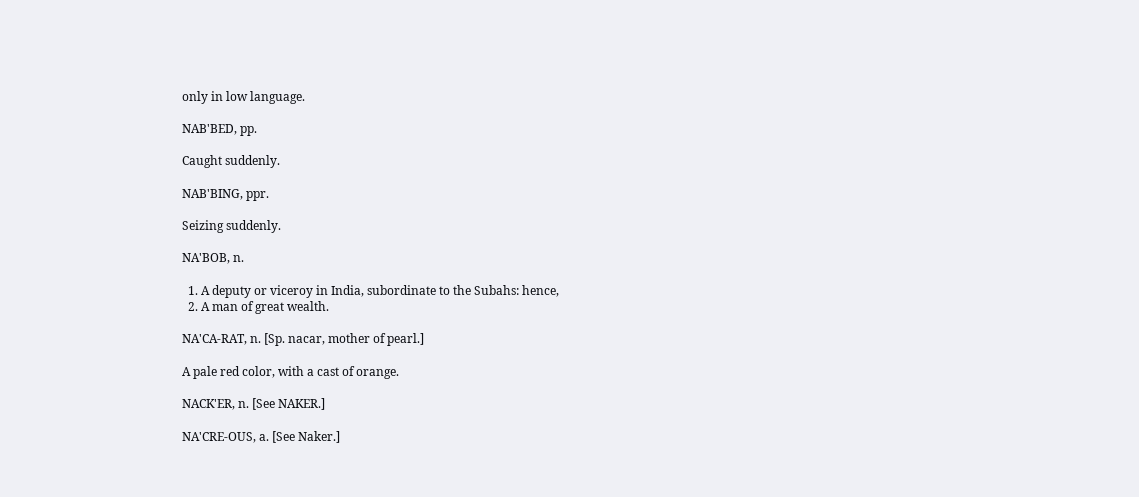only in low language.

NAB'BED, pp.

Caught suddenly.

NAB'BING, ppr.

Seizing suddenly.

NA'BOB, n.

  1. A deputy or viceroy in India, subordinate to the Subahs: hence,
  2. A man of great wealth.

NA'CA-RAT, n. [Sp. nacar, mother of pearl.]

A pale red color, with a cast of orange.

NACK'ER, n. [See NAKER.]

NA'CRE-OUS, a. [See Naker.]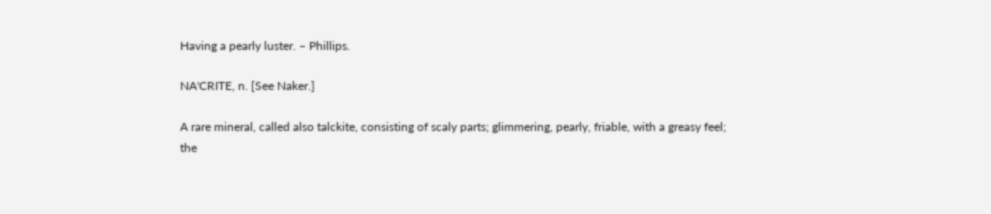Having a pearly luster. – Phillips.

NA'CRITE, n. [See Naker.]

A rare mineral, called also talckite, consisting of scaly parts; glimmering, pearly, friable, with a greasy feel; the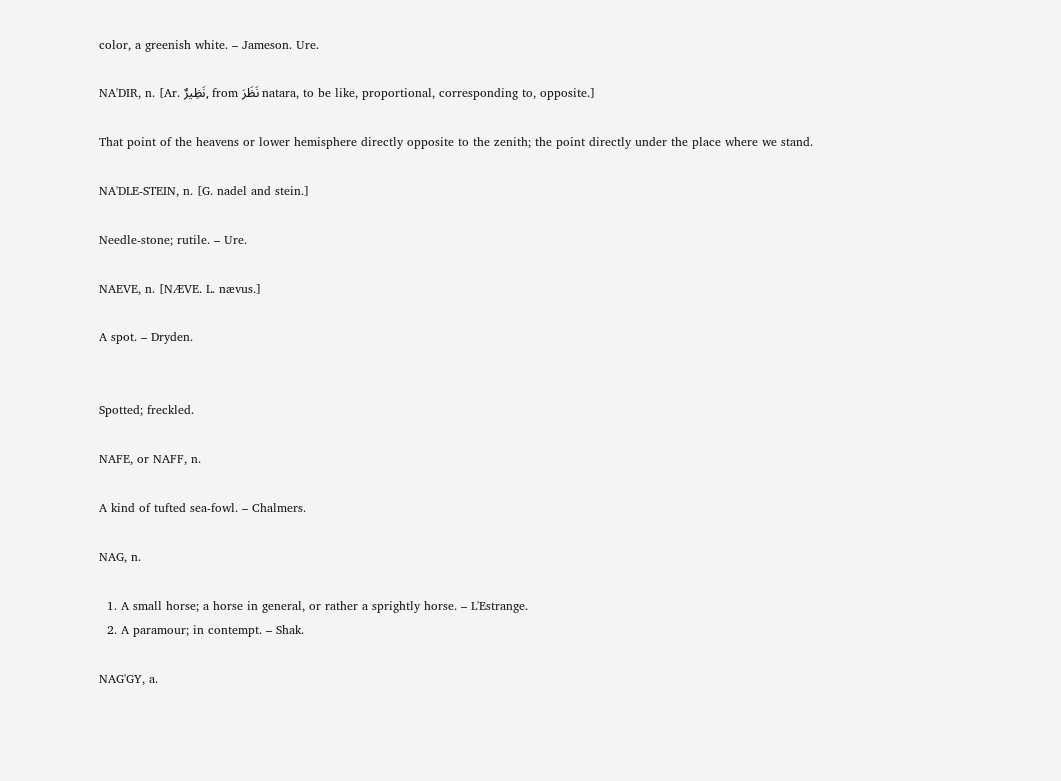color, a greenish white. – Jameson. Ure.

NA'DIR, n. [Ar. نَظِيرٌ, from نَظَرَ natara, to be like, proportional, corresponding to, opposite.]

That point of the heavens or lower hemisphere directly opposite to the zenith; the point directly under the place where we stand.

NA'DLE-STEIN, n. [G. nadel and stein.]

Needle-stone; rutile. – Ure.

NAEVE, n. [NÆVE. L. nævus.]

A spot. – Dryden.


Spotted; freckled.

NAFE, or NAFF, n.

A kind of tufted sea-fowl. – Chalmers.

NAG, n.

  1. A small horse; a horse in general, or rather a sprightly horse. – L'Estrange.
  2. A paramour; in contempt. – Shak.

NAG'GY, a.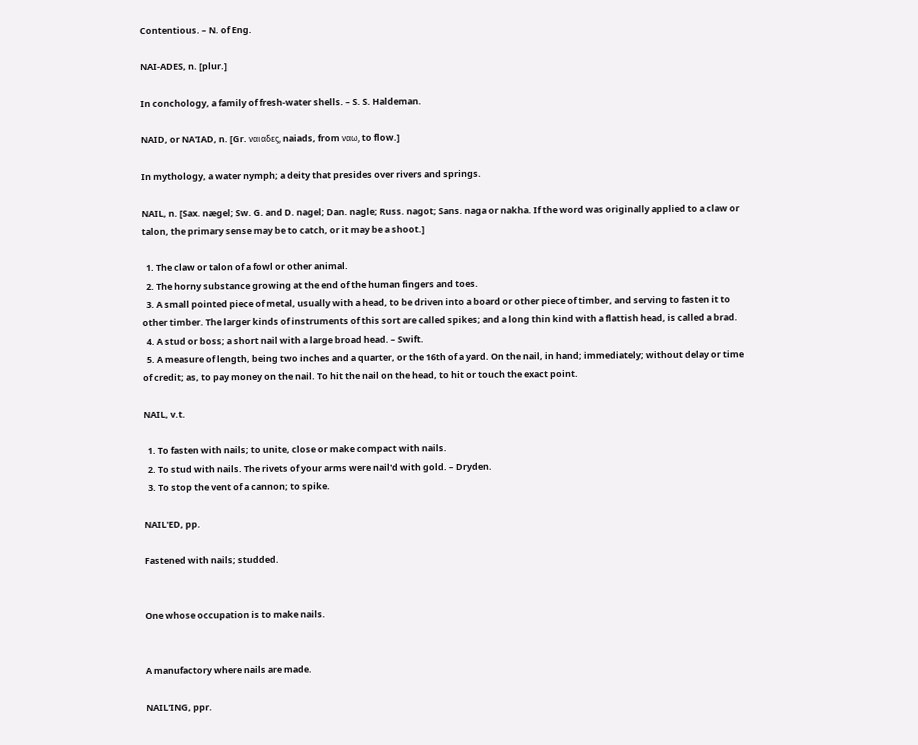Contentious. – N. of Eng.

NAI-ADES, n. [plur.]

In conchology, a family of fresh-water shells. – S. S. Haldeman.

NAID, or NA'IAD, n. [Gr. ναιαδες, naiads, from ναω, to flow.]

In mythology, a water nymph; a deity that presides over rivers and springs.

NAIL, n. [Sax. nægel; Sw. G. and D. nagel; Dan. nagle; Russ. nagot; Sans. naga or nakha. If the word was originally applied to a claw or talon, the primary sense may be to catch, or it may be a shoot.]

  1. The claw or talon of a fowl or other animal.
  2. The horny substance growing at the end of the human fingers and toes.
  3. A small pointed piece of metal, usually with a head, to be driven into a board or other piece of timber, and serving to fasten it to other timber. The larger kinds of instruments of this sort are called spikes; and a long thin kind with a flattish head, is called a brad.
  4. A stud or boss; a short nail with a large broad head. – Swift.
  5. A measure of length, being two inches and a quarter, or the 16th of a yard. On the nail, in hand; immediately; without delay or time of credit; as, to pay money on the nail. To hit the nail on the head, to hit or touch the exact point.

NAIL, v.t.

  1. To fasten with nails; to unite, close or make compact with nails.
  2. To stud with nails. The rivets of your arms were nail'd with gold. – Dryden.
  3. To stop the vent of a cannon; to spike.

NAIL'ED, pp.

Fastened with nails; studded.


One whose occupation is to make nails.


A manufactory where nails are made.

NAIL'ING, ppr.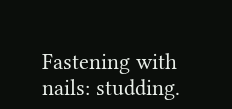Fastening with nails: studding.